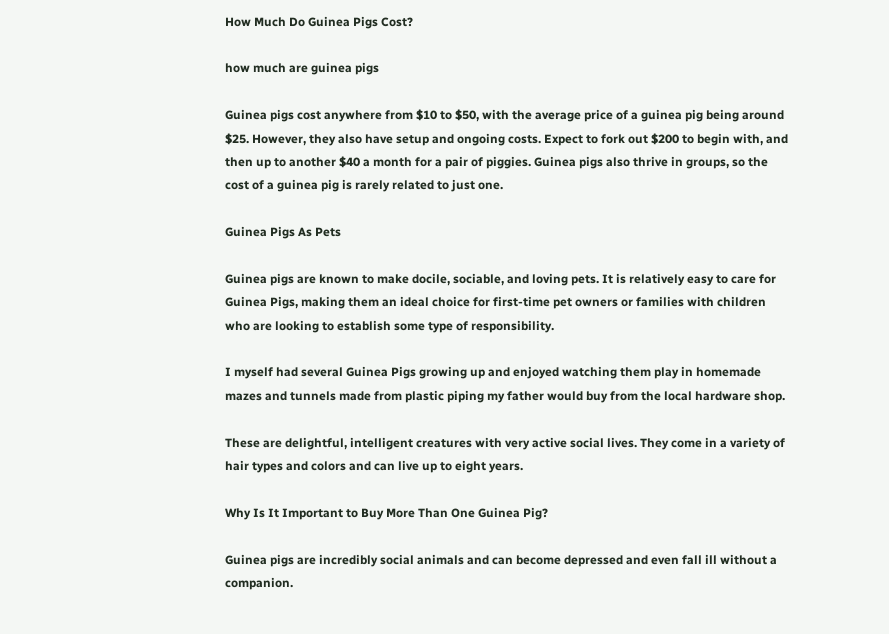How Much Do Guinea Pigs Cost?

how much are guinea pigs

Guinea pigs cost anywhere from $10 to $50, with the average price of a guinea pig being around $25. However, they also have setup and ongoing costs. Expect to fork out $200 to begin with, and then up to another $40 a month for a pair of piggies. Guinea pigs also thrive in groups, so the cost of a guinea pig is rarely related to just one.

Guinea Pigs As Pets

Guinea pigs are known to make docile, sociable, and loving pets. It is relatively easy to care for Guinea Pigs, making them an ideal choice for first-time pet owners or families with children who are looking to establish some type of responsibility.

I myself had several Guinea Pigs growing up and enjoyed watching them play in homemade mazes and tunnels made from plastic piping my father would buy from the local hardware shop.

These are delightful, intelligent creatures with very active social lives. They come in a variety of hair types and colors and can live up to eight years.

Why Is It Important to Buy More Than One Guinea Pig?

Guinea pigs are incredibly social animals and can become depressed and even fall ill without a companion.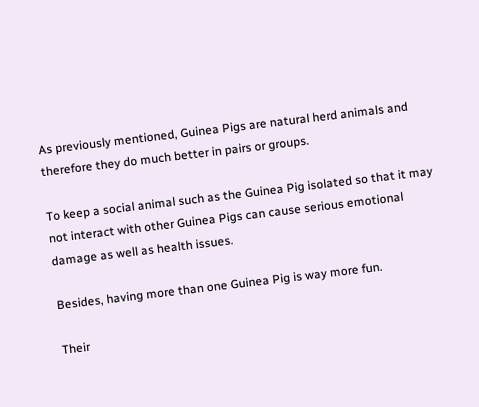As previously mentioned, Guinea Pigs are natural herd animals and therefore they do much better in pairs or groups.

To keep a social animal such as the Guinea Pig isolated so that it may not interact with other Guinea Pigs can cause serious emotional damage as well as health issues.

Besides, having more than one Guinea Pig is way more fun.

Their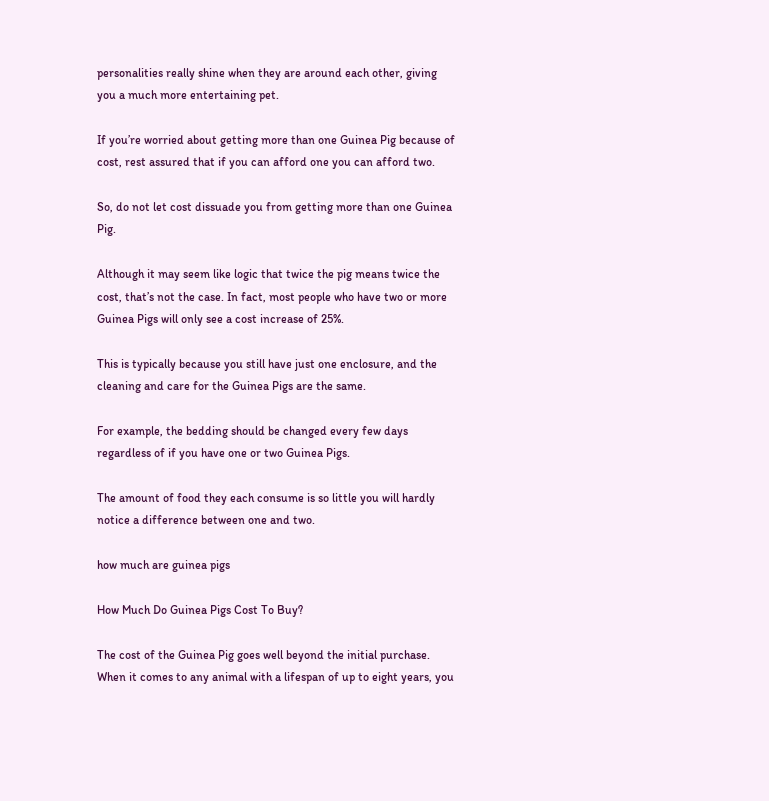personalities really shine when they are around each other, giving you a much more entertaining pet.

If you’re worried about getting more than one Guinea Pig because of cost, rest assured that if you can afford one you can afford two.

So, do not let cost dissuade you from getting more than one Guinea Pig.

Although it may seem like logic that twice the pig means twice the cost, that’s not the case. In fact, most people who have two or more Guinea Pigs will only see a cost increase of 25%.

This is typically because you still have just one enclosure, and the cleaning and care for the Guinea Pigs are the same.

For example, the bedding should be changed every few days regardless of if you have one or two Guinea Pigs.

The amount of food they each consume is so little you will hardly notice a difference between one and two.

how much are guinea pigs

How Much Do Guinea Pigs Cost To Buy?

The cost of the Guinea Pig goes well beyond the initial purchase. When it comes to any animal with a lifespan of up to eight years, you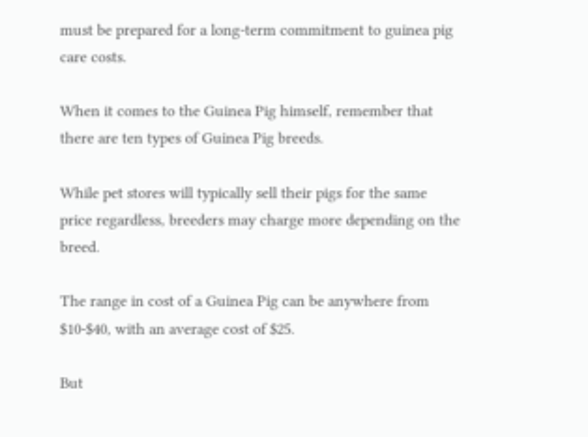must be prepared for a long-term commitment to guinea pig care costs.

When it comes to the Guinea Pig himself, remember that there are ten types of Guinea Pig breeds.

While pet stores will typically sell their pigs for the same price regardless, breeders may charge more depending on the breed.

The range in cost of a Guinea Pig can be anywhere from $10-$40, with an average cost of $25.

But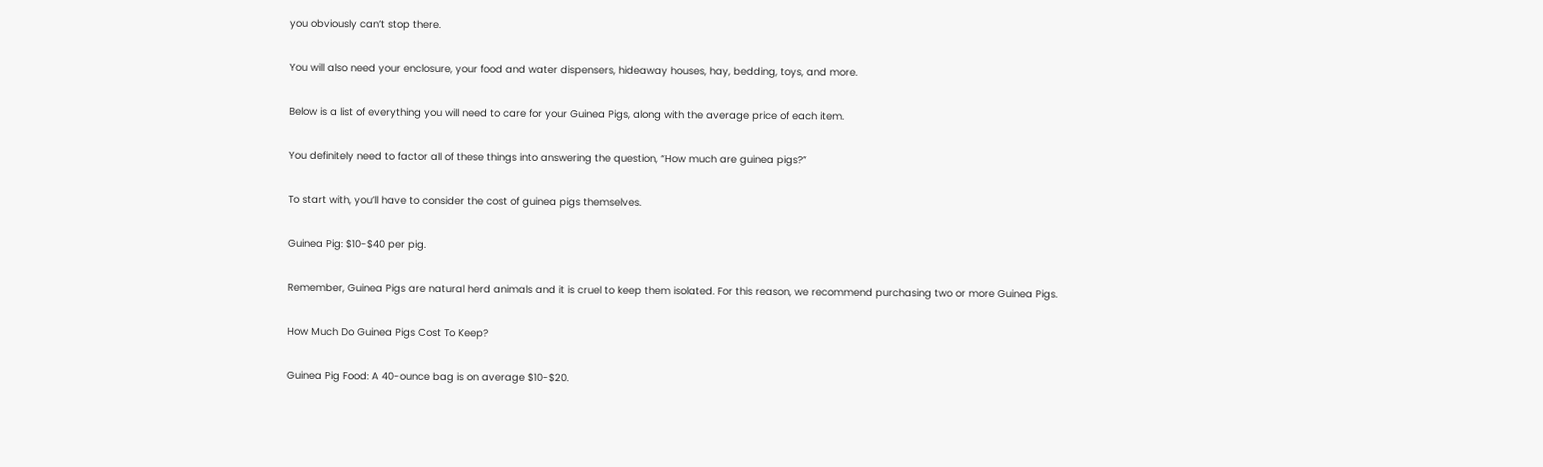you obviously can’t stop there.

You will also need your enclosure, your food and water dispensers, hideaway houses, hay, bedding, toys, and more.

Below is a list of everything you will need to care for your Guinea Pigs, along with the average price of each item.

You definitely need to factor all of these things into answering the question, “How much are guinea pigs?”

To start with, you’ll have to consider the cost of guinea pigs themselves.

Guinea Pig: $10-$40 per pig.

Remember, Guinea Pigs are natural herd animals and it is cruel to keep them isolated. For this reason, we recommend purchasing two or more Guinea Pigs.

How Much Do Guinea Pigs Cost To Keep?

Guinea Pig Food: A 40-ounce bag is on average $10-$20.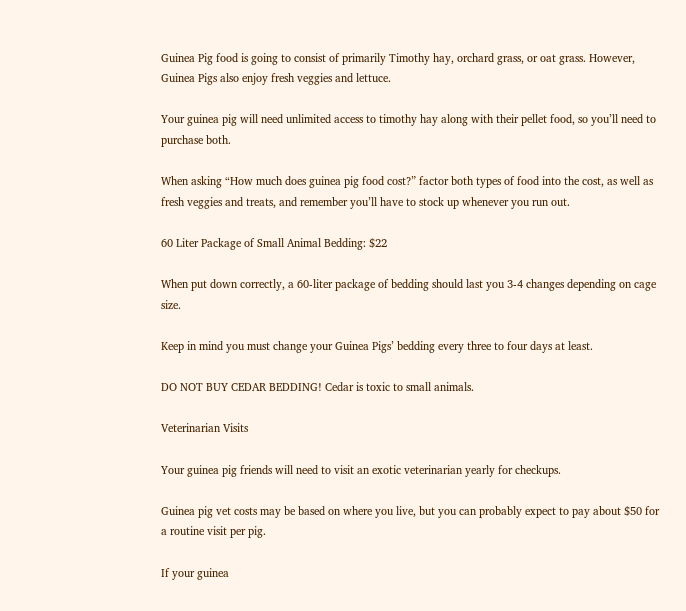Guinea Pig food is going to consist of primarily Timothy hay, orchard grass, or oat grass. However, Guinea Pigs also enjoy fresh veggies and lettuce.

Your guinea pig will need unlimited access to timothy hay along with their pellet food, so you’ll need to purchase both.

When asking “How much does guinea pig food cost?” factor both types of food into the cost, as well as fresh veggies and treats, and remember you’ll have to stock up whenever you run out.

60 Liter Package of Small Animal Bedding: $22

When put down correctly, a 60-liter package of bedding should last you 3-4 changes depending on cage size.

Keep in mind you must change your Guinea Pigs’ bedding every three to four days at least.

DO NOT BUY CEDAR BEDDING! Cedar is toxic to small animals.

Veterinarian Visits

Your guinea pig friends will need to visit an exotic veterinarian yearly for checkups.

Guinea pig vet costs may be based on where you live, but you can probably expect to pay about $50 for a routine visit per pig.

If your guinea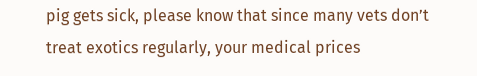pig gets sick, please know that since many vets don’t treat exotics regularly, your medical prices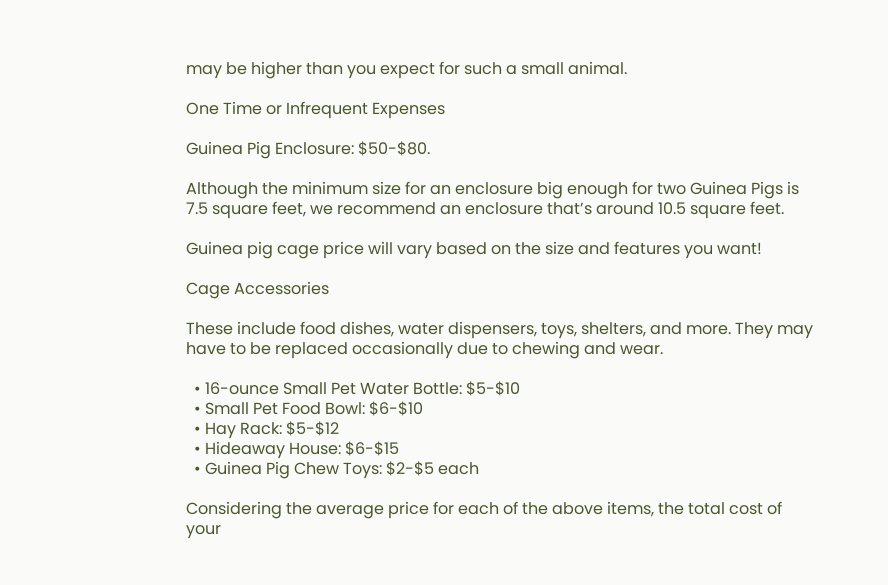may be higher than you expect for such a small animal.

One Time or Infrequent Expenses

Guinea Pig Enclosure: $50-$80.

Although the minimum size for an enclosure big enough for two Guinea Pigs is 7.5 square feet, we recommend an enclosure that’s around 10.5 square feet.

Guinea pig cage price will vary based on the size and features you want!

Cage Accessories

These include food dishes, water dispensers, toys, shelters, and more. They may have to be replaced occasionally due to chewing and wear.

  • 16-ounce Small Pet Water Bottle: $5-$10
  • Small Pet Food Bowl: $6-$10
  • Hay Rack: $5-$12
  • Hideaway House: $6-$15
  • Guinea Pig Chew Toys: $2-$5 each

Considering the average price for each of the above items, the total cost of your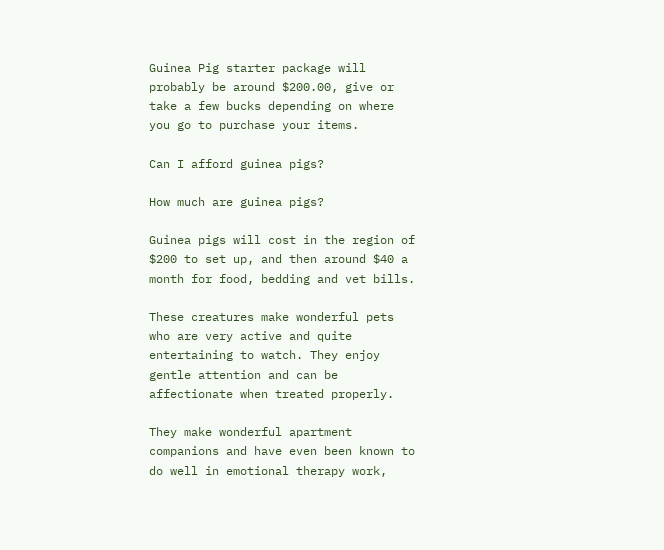Guinea Pig starter package will probably be around $200.00, give or take a few bucks depending on where you go to purchase your items.

Can I afford guinea pigs?

How much are guinea pigs?

Guinea pigs will cost in the region of $200 to set up, and then around $40 a month for food, bedding and vet bills.

These creatures make wonderful pets who are very active and quite entertaining to watch. They enjoy gentle attention and can be affectionate when treated properly.

They make wonderful apartment companions and have even been known to do well in emotional therapy work,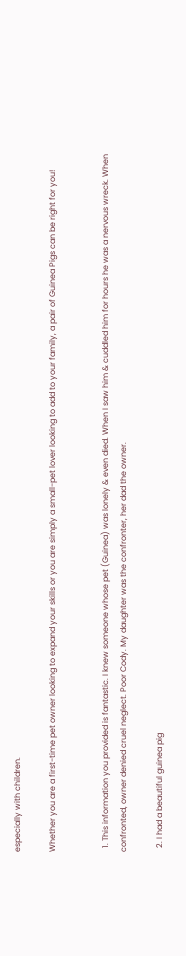especially with children.

Whether you are a first-time pet owner looking to expand your skills or you are simply a small-pet lover looking to add to your family, a pair of Guinea Pigs can be right for you!


  1. This information you provided is fantastic. I knew someone whose pet (Guinea) was lonely & even died. When I saw him & cuddled him for hours he was a nervous wreck. When confronted, owner denied cruel neglect. Poor Cody. My daughter was the confronter, her dad the owner.

  2. I had a beautiful guinea pig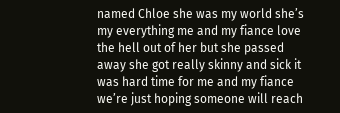named Chloe she was my world she’s my everything me and my fiance love the hell out of her but she passed away she got really skinny and sick it was hard time for me and my fiance we’re just hoping someone will reach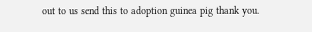out to us send this to adoption guinea pig thank you.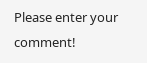Please enter your comment!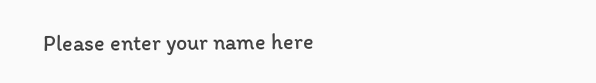Please enter your name here